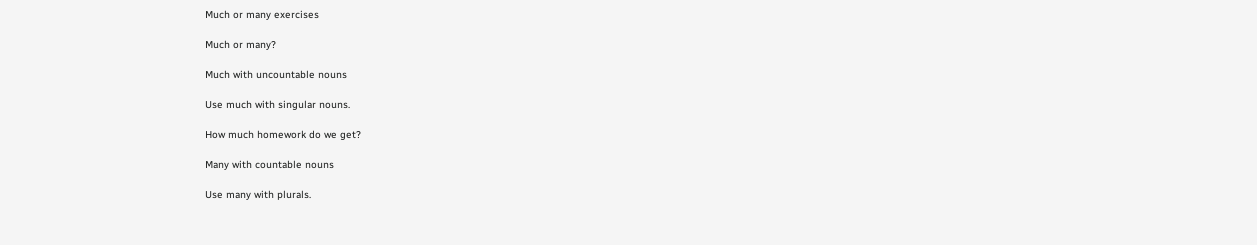Much or many exercises

Much or many?

Much with uncountable nouns

Use much with singular nouns.

How much homework do we get?

Many with countable nouns

Use many with plurals.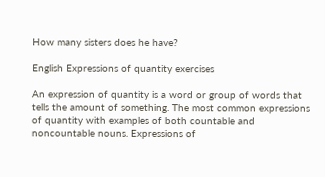How many sisters does he have?

English Expressions of quantity exercises

An expression of quantity is a word or group of words that tells the amount of something. The most common expressions of quantity with examples of both countable and noncountable nouns. Expressions of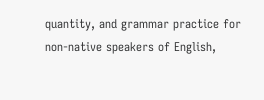quantity, and grammar practice for non-native speakers of English,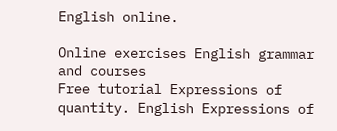English online.

Online exercises English grammar and courses
Free tutorial Expressions of quantity. English Expressions of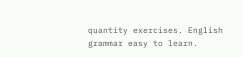quantity exercises. English grammar easy to learn.